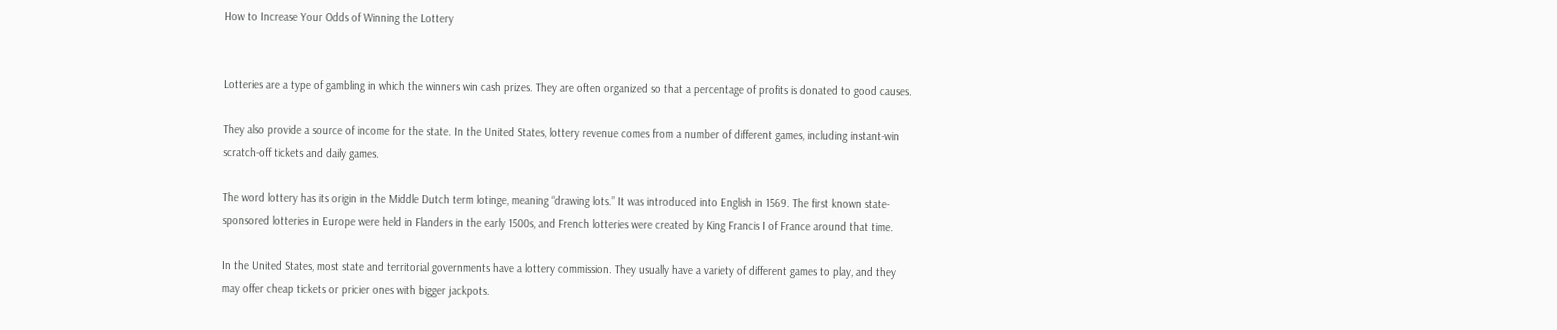How to Increase Your Odds of Winning the Lottery


Lotteries are a type of gambling in which the winners win cash prizes. They are often organized so that a percentage of profits is donated to good causes.

They also provide a source of income for the state. In the United States, lottery revenue comes from a number of different games, including instant-win scratch-off tickets and daily games.

The word lottery has its origin in the Middle Dutch term lotinge, meaning “drawing lots.” It was introduced into English in 1569. The first known state-sponsored lotteries in Europe were held in Flanders in the early 1500s, and French lotteries were created by King Francis I of France around that time.

In the United States, most state and territorial governments have a lottery commission. They usually have a variety of different games to play, and they may offer cheap tickets or pricier ones with bigger jackpots.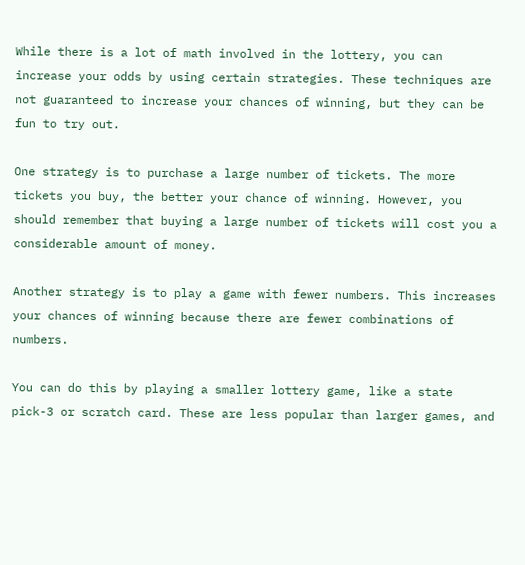While there is a lot of math involved in the lottery, you can increase your odds by using certain strategies. These techniques are not guaranteed to increase your chances of winning, but they can be fun to try out.

One strategy is to purchase a large number of tickets. The more tickets you buy, the better your chance of winning. However, you should remember that buying a large number of tickets will cost you a considerable amount of money.

Another strategy is to play a game with fewer numbers. This increases your chances of winning because there are fewer combinations of numbers.

You can do this by playing a smaller lottery game, like a state pick-3 or scratch card. These are less popular than larger games, and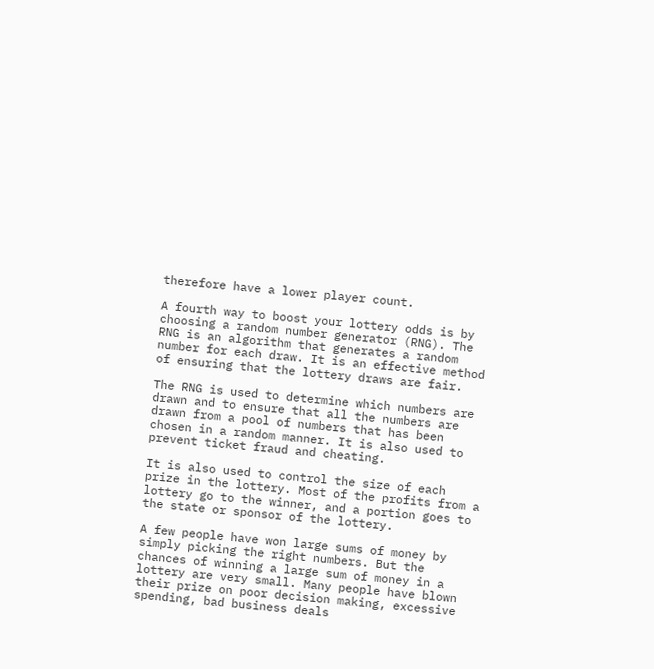therefore have a lower player count.

A fourth way to boost your lottery odds is by choosing a random number generator (RNG). The RNG is an algorithm that generates a random number for each draw. It is an effective method of ensuring that the lottery draws are fair.

The RNG is used to determine which numbers are drawn and to ensure that all the numbers are drawn from a pool of numbers that has been chosen in a random manner. It is also used to prevent ticket fraud and cheating.

It is also used to control the size of each prize in the lottery. Most of the profits from a lottery go to the winner, and a portion goes to the state or sponsor of the lottery.

A few people have won large sums of money by simply picking the right numbers. But the chances of winning a large sum of money in a lottery are very small. Many people have blown their prize on poor decision making, excessive spending, bad business deals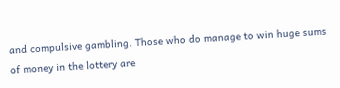and compulsive gambling. Those who do manage to win huge sums of money in the lottery are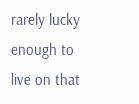rarely lucky enough to live on that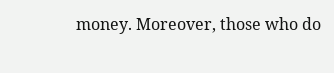money. Moreover, those who do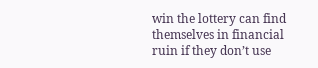win the lottery can find themselves in financial ruin if they don’t use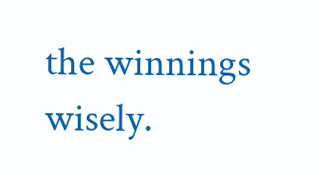the winnings wisely.